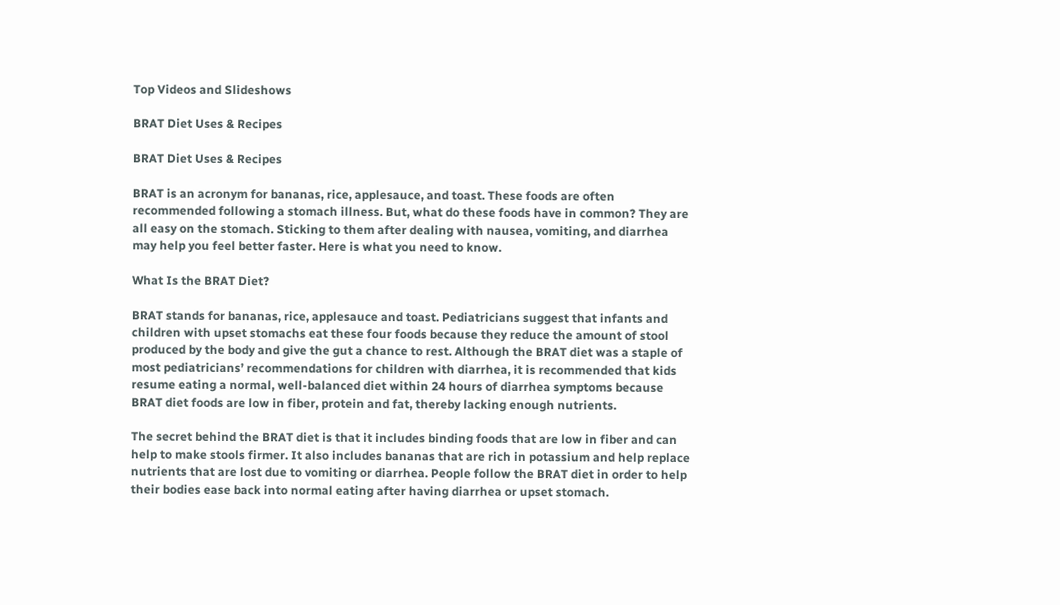Top Videos and Slideshows

BRAT Diet Uses & Recipes

BRAT Diet Uses & Recipes

BRAT is an acronym for bananas, rice, applesauce, and toast. These foods are often recommended following a stomach illness. But, what do these foods have in common? They are all easy on the stomach. Sticking to them after dealing with nausea, vomiting, and diarrhea may help you feel better faster. Here is what you need to know.

What Is the BRAT Diet?

BRAT stands for bananas, rice, applesauce and toast. Pediatricians suggest that infants and children with upset stomachs eat these four foods because they reduce the amount of stool produced by the body and give the gut a chance to rest. Although the BRAT diet was a staple of most pediatricians’ recommendations for children with diarrhea, it is recommended that kids resume eating a normal, well-balanced diet within 24 hours of diarrhea symptoms because BRAT diet foods are low in fiber, protein and fat, thereby lacking enough nutrients.

The secret behind the BRAT diet is that it includes binding foods that are low in fiber and can help to make stools firmer. It also includes bananas that are rich in potassium and help replace nutrients that are lost due to vomiting or diarrhea. People follow the BRAT diet in order to help their bodies ease back into normal eating after having diarrhea or upset stomach.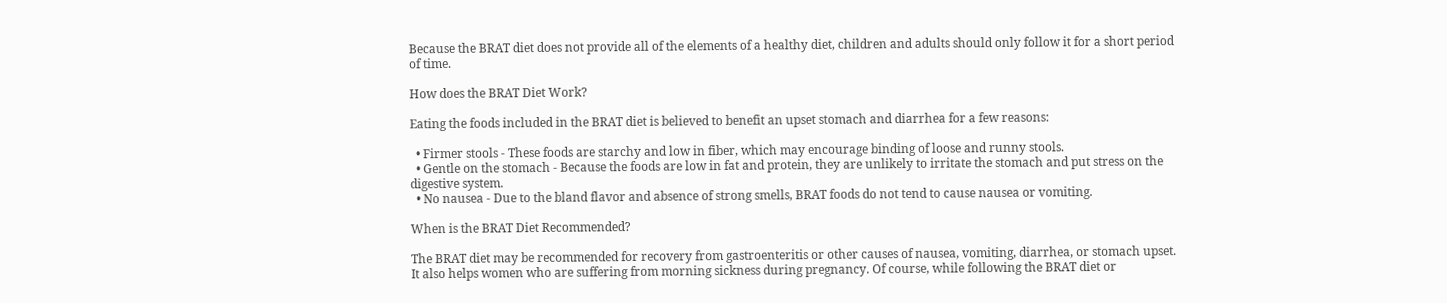Because the BRAT diet does not provide all of the elements of a healthy diet, children and adults should only follow it for a short period of time.

How does the BRAT Diet Work?

Eating the foods included in the BRAT diet is believed to benefit an upset stomach and diarrhea for a few reasons:

  • Firmer stools - These foods are starchy and low in fiber, which may encourage binding of loose and runny stools.
  • Gentle on the stomach - Because the foods are low in fat and protein, they are unlikely to irritate the stomach and put stress on the digestive system.
  • No nausea - Due to the bland flavor and absence of strong smells, BRAT foods do not tend to cause nausea or vomiting.

When is the BRAT Diet Recommended?

The BRAT diet may be recommended for recovery from gastroenteritis or other causes of nausea, vomiting, diarrhea, or stomach upset. It also helps women who are suffering from morning sickness during pregnancy. Of course, while following the BRAT diet or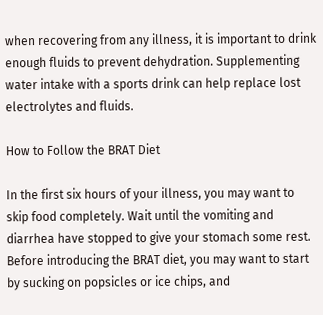when recovering from any illness, it is important to drink enough fluids to prevent dehydration. Supplementing water intake with a sports drink can help replace lost electrolytes and fluids.

How to Follow the BRAT Diet

In the first six hours of your illness, you may want to skip food completely. Wait until the vomiting and diarrhea have stopped to give your stomach some rest. Before introducing the BRAT diet, you may want to start by sucking on popsicles or ice chips, and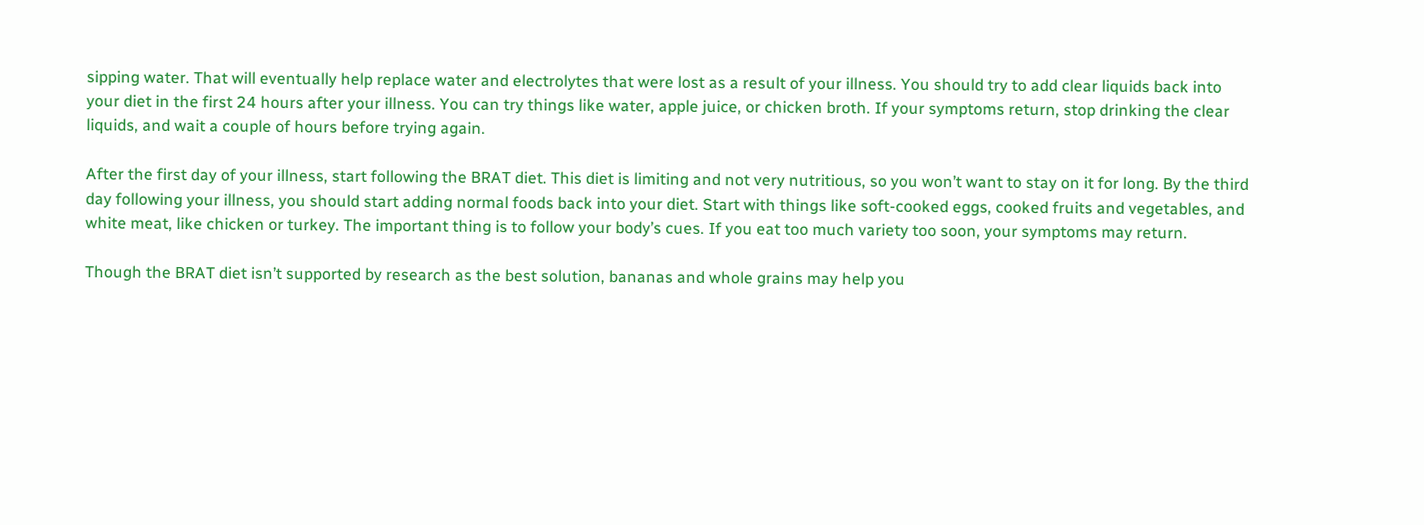sipping water. That will eventually help replace water and electrolytes that were lost as a result of your illness. You should try to add clear liquids back into your diet in the first 24 hours after your illness. You can try things like water, apple juice, or chicken broth. If your symptoms return, stop drinking the clear liquids, and wait a couple of hours before trying again.

After the first day of your illness, start following the BRAT diet. This diet is limiting and not very nutritious, so you won’t want to stay on it for long. By the third day following your illness, you should start adding normal foods back into your diet. Start with things like soft-cooked eggs, cooked fruits and vegetables, and white meat, like chicken or turkey. The important thing is to follow your body’s cues. If you eat too much variety too soon, your symptoms may return.

Though the BRAT diet isn’t supported by research as the best solution, bananas and whole grains may help you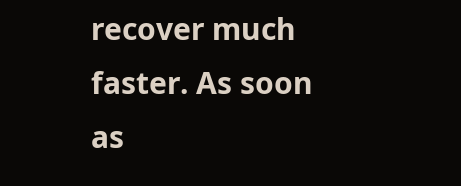recover much faster. As soon as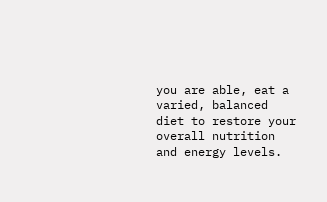you are able, eat a varied, balanced diet to restore your overall nutrition and energy levels.